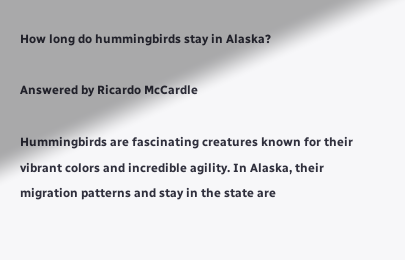How long do hummingbirds stay in Alaska?

Answered by Ricardo McCardle

Hummingbirds are fascinating creatures known for their vibrant colors and incredible agility. In Alaska, their migration patterns and stay in the state are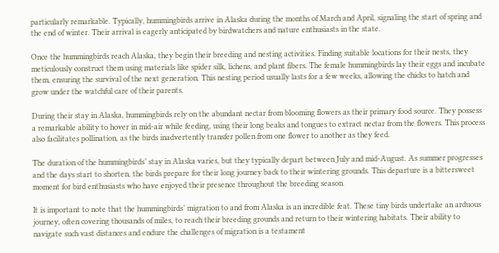particularly remarkable. Typically, hummingbirds arrive in Alaska during the months of March and April, signaling the start of spring and the end of winter. Their arrival is eagerly anticipated by birdwatchers and nature enthusiasts in the state.

Once the hummingbirds reach Alaska, they begin their breeding and nesting activities. Finding suitable locations for their nests, they meticulously construct them using materials like spider silk, lichens, and plant fibers. The female hummingbirds lay their eggs and incubate them, ensuring the survival of the next generation. This nesting period usually lasts for a few weeks, allowing the chicks to hatch and grow under the watchful care of their parents.

During their stay in Alaska, hummingbirds rely on the abundant nectar from blooming flowers as their primary food source. They possess a remarkable ability to hover in mid-air while feeding, using their long beaks and tongues to extract nectar from the flowers. This process also facilitates pollination, as the birds inadvertently transfer pollen from one flower to another as they feed.

The duration of the hummingbirds’ stay in Alaska varies, but they typically depart between July and mid-August. As summer progresses and the days start to shorten, the birds prepare for their long journey back to their wintering grounds. This departure is a bittersweet moment for bird enthusiasts who have enjoyed their presence throughout the breeding season.

It is important to note that the hummingbirds’ migration to and from Alaska is an incredible feat. These tiny birds undertake an arduous journey, often covering thousands of miles, to reach their breeding grounds and return to their wintering habitats. Their ability to navigate such vast distances and endure the challenges of migration is a testament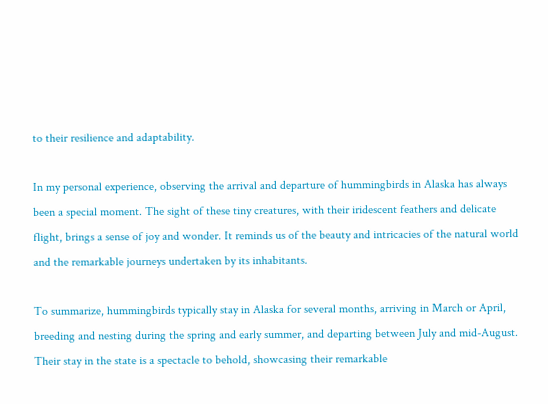to their resilience and adaptability.

In my personal experience, observing the arrival and departure of hummingbirds in Alaska has always been a special moment. The sight of these tiny creatures, with their iridescent feathers and delicate flight, brings a sense of joy and wonder. It reminds us of the beauty and intricacies of the natural world and the remarkable journeys undertaken by its inhabitants.

To summarize, hummingbirds typically stay in Alaska for several months, arriving in March or April, breeding and nesting during the spring and early summer, and departing between July and mid-August. Their stay in the state is a spectacle to behold, showcasing their remarkable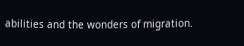abilities and the wonders of migration.